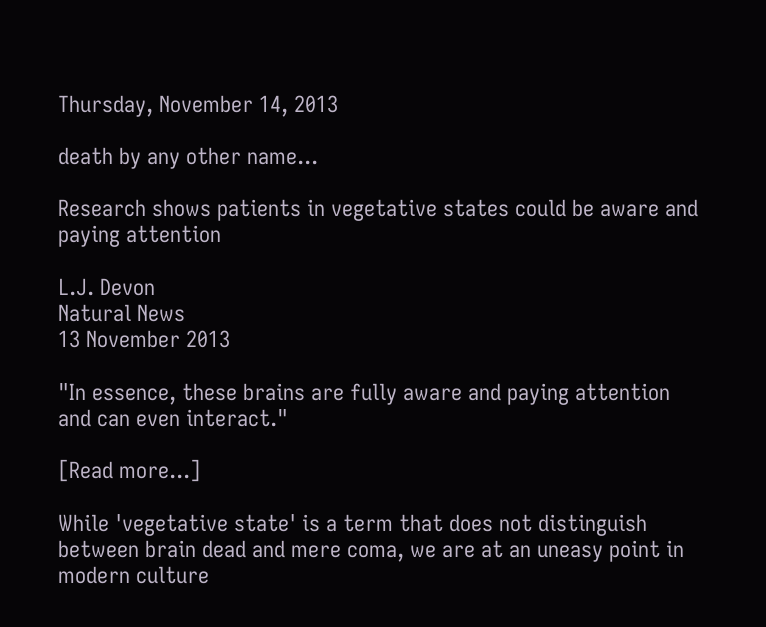Thursday, November 14, 2013

death by any other name...

Research shows patients in vegetative states could be aware and paying attention

L.J. Devon
Natural News
13 November 2013

"In essence, these brains are fully aware and paying attention and can even interact."

[Read more...]

While 'vegetative state' is a term that does not distinguish between brain dead and mere coma, we are at an uneasy point in modern culture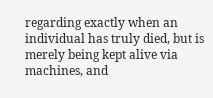regarding exactly when an individual has truly died, but is merely being kept alive via machines, and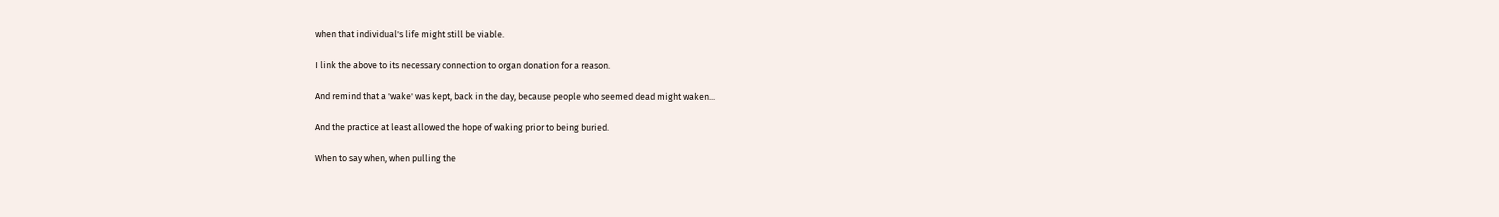when that individual's life might still be viable.

I link the above to its necessary connection to organ donation for a reason.

And remind that a 'wake' was kept, back in the day, because people who seemed dead might waken...

And the practice at least allowed the hope of waking prior to being buried.

When to say when, when pulling the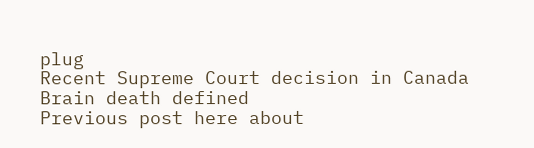plug
Recent Supreme Court decision in Canada
Brain death defined
Previous post here about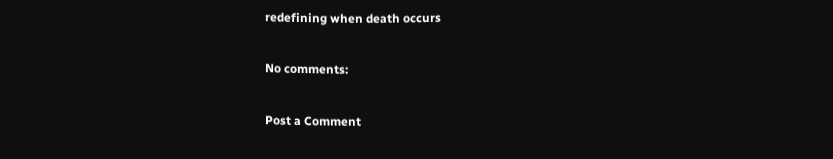redefining when death occurs

No comments:

Post a Comment